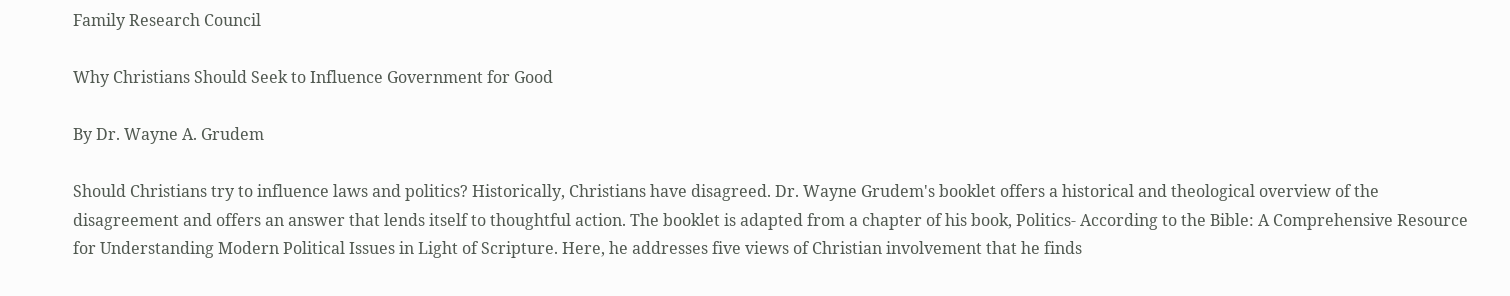Family Research Council

Why Christians Should Seek to Influence Government for Good

By Dr. Wayne A. Grudem

Should Christians try to influence laws and politics? Historically, Christians have disagreed. Dr. Wayne Grudem's booklet offers a historical and theological overview of the disagreement and offers an answer that lends itself to thoughtful action. The booklet is adapted from a chapter of his book, Politics- According to the Bible: A Comprehensive Resource for Understanding Modern Political Issues in Light of Scripture. Here, he addresses five views of Christian involvement that he finds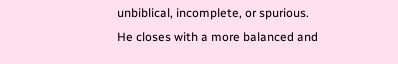unbiblical, incomplete, or spurious. He closes with a more balanced and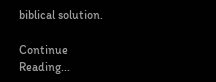biblical solution.

Continue Reading...